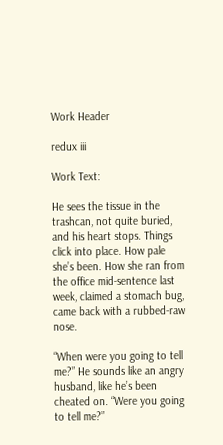Work Header

redux iii

Work Text:

He sees the tissue in the trashcan, not quite buried, and his heart stops. Things click into place. How pale she’s been. How she ran from the office mid-sentence last week, claimed a stomach bug, came back with a rubbed-raw nose.

“When were you going to tell me?” He sounds like an angry husband, like he’s been cheated on. “Were you going to tell me?”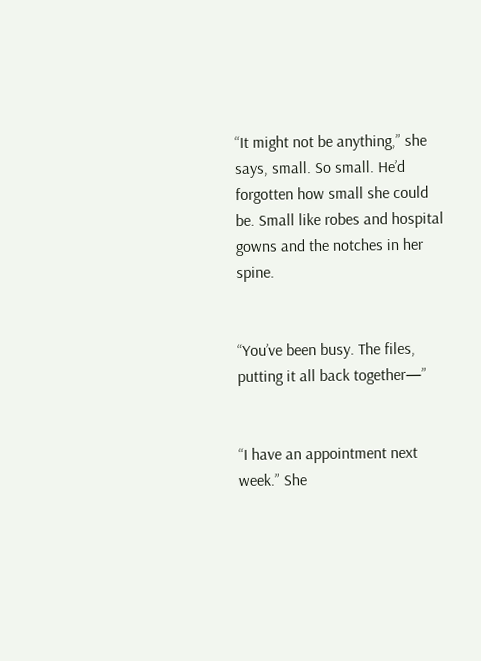“It might not be anything,” she says, small. So small. He’d forgotten how small she could be. Small like robes and hospital gowns and the notches in her spine.


“You’ve been busy. The files, putting it all back together—”


“I have an appointment next week.” She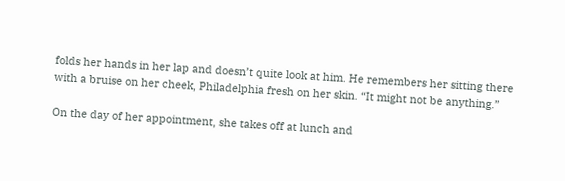folds her hands in her lap and doesn’t quite look at him. He remembers her sitting there with a bruise on her cheek, Philadelphia fresh on her skin. “It might not be anything.”

On the day of her appointment, she takes off at lunch and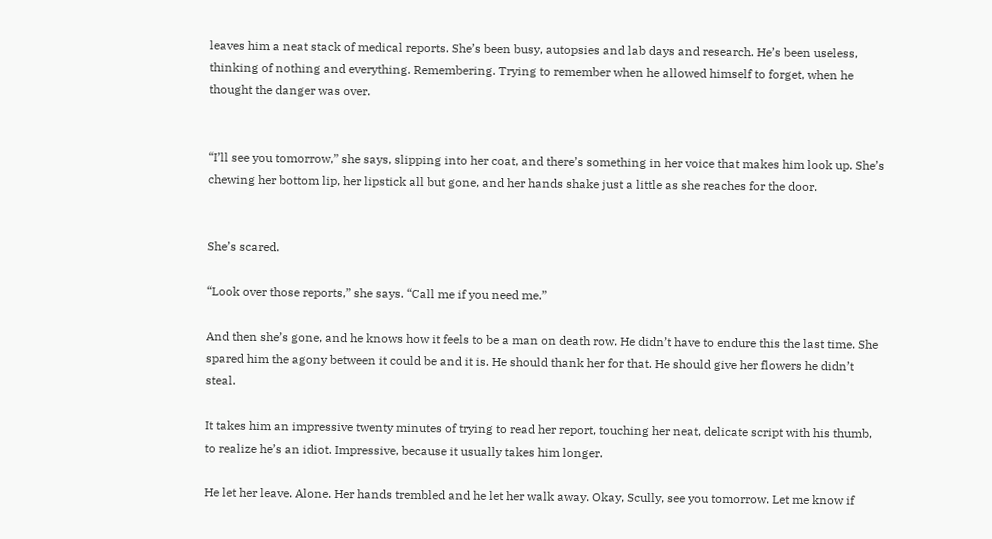leaves him a neat stack of medical reports. She’s been busy, autopsies and lab days and research. He’s been useless, thinking of nothing and everything. Remembering. Trying to remember when he allowed himself to forget, when he thought the danger was over.


“I’ll see you tomorrow,” she says, slipping into her coat, and there’s something in her voice that makes him look up. She’s chewing her bottom lip, her lipstick all but gone, and her hands shake just a little as she reaches for the door.


She’s scared.

“Look over those reports,” she says. “Call me if you need me.”

And then she’s gone, and he knows how it feels to be a man on death row. He didn’t have to endure this the last time. She spared him the agony between it could be and it is. He should thank her for that. He should give her flowers he didn’t steal.

It takes him an impressive twenty minutes of trying to read her report, touching her neat, delicate script with his thumb, to realize he’s an idiot. Impressive, because it usually takes him longer.

He let her leave. Alone. Her hands trembled and he let her walk away. Okay, Scully, see you tomorrow. Let me know if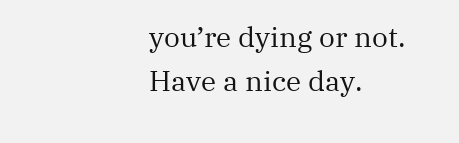you’re dying or not. Have a nice day.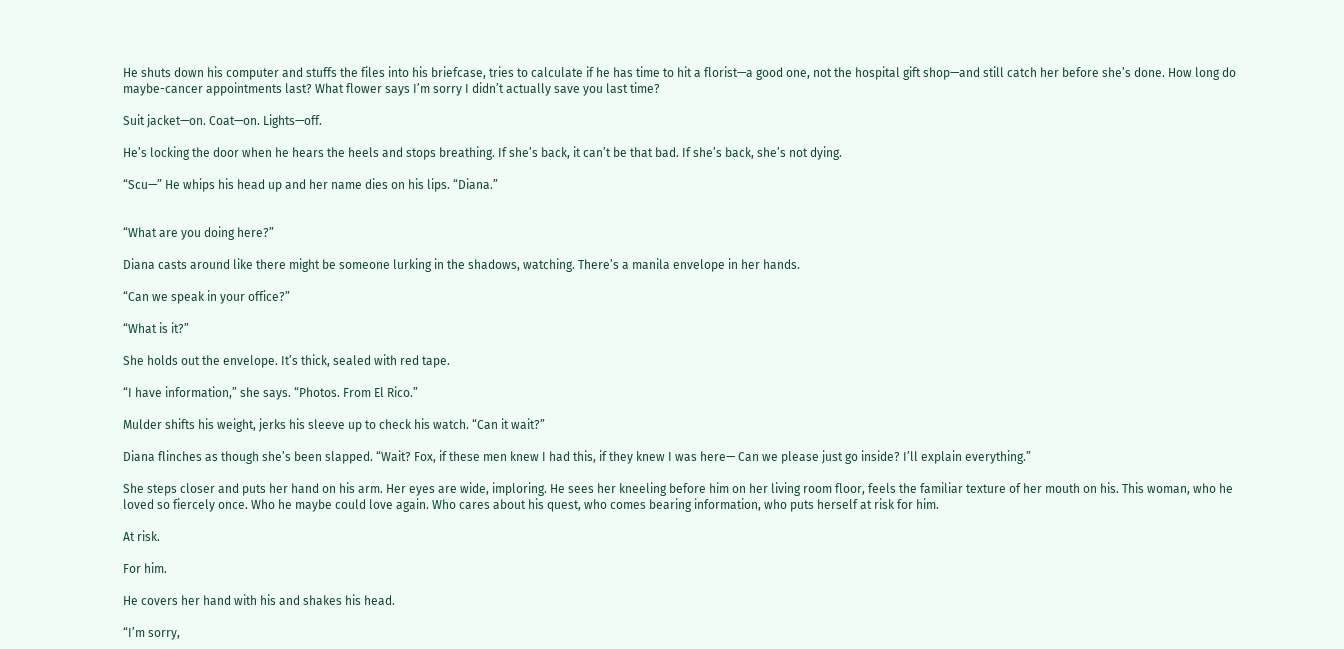He shuts down his computer and stuffs the files into his briefcase, tries to calculate if he has time to hit a florist—a good one, not the hospital gift shop—and still catch her before she’s done. How long do maybe-cancer appointments last? What flower says I’m sorry I didn’t actually save you last time?

Suit jacket—on. Coat—on. Lights—off.

He’s locking the door when he hears the heels and stops breathing. If she’s back, it can’t be that bad. If she’s back, she’s not dying.

“Scu—” He whips his head up and her name dies on his lips. “Diana.”


“What are you doing here?”

Diana casts around like there might be someone lurking in the shadows, watching. There’s a manila envelope in her hands.

“Can we speak in your office?”

“What is it?”

She holds out the envelope. It’s thick, sealed with red tape.

“I have information,” she says. “Photos. From El Rico.”

Mulder shifts his weight, jerks his sleeve up to check his watch. “Can it wait?”

Diana flinches as though she’s been slapped. “Wait? Fox, if these men knew I had this, if they knew I was here— Can we please just go inside? I’ll explain everything.”

She steps closer and puts her hand on his arm. Her eyes are wide, imploring. He sees her kneeling before him on her living room floor, feels the familiar texture of her mouth on his. This woman, who he loved so fiercely once. Who he maybe could love again. Who cares about his quest, who comes bearing information, who puts herself at risk for him.

At risk.

For him.

He covers her hand with his and shakes his head.

“I’m sorry,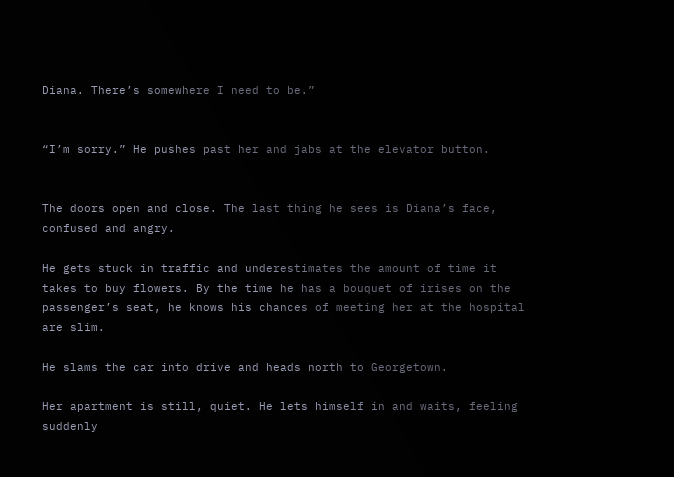Diana. There’s somewhere I need to be.”


“I’m sorry.” He pushes past her and jabs at the elevator button.


The doors open and close. The last thing he sees is Diana’s face, confused and angry.

He gets stuck in traffic and underestimates the amount of time it takes to buy flowers. By the time he has a bouquet of irises on the passenger’s seat, he knows his chances of meeting her at the hospital are slim.

He slams the car into drive and heads north to Georgetown.

Her apartment is still, quiet. He lets himself in and waits, feeling suddenly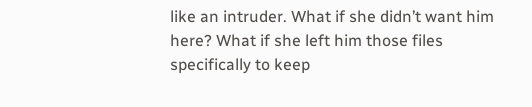like an intruder. What if she didn’t want him here? What if she left him those files specifically to keep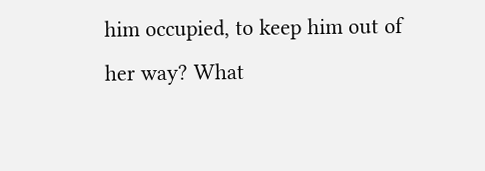him occupied, to keep him out of her way? What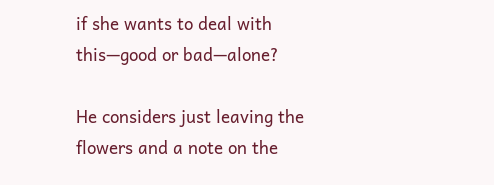if she wants to deal with this—good or bad—alone?

He considers just leaving the flowers and a note on the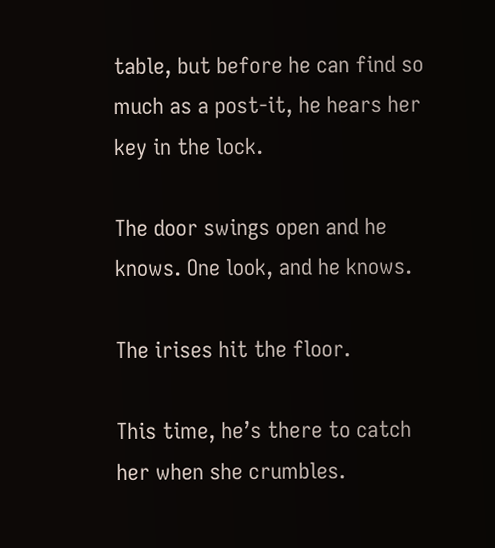table, but before he can find so much as a post-it, he hears her key in the lock.

The door swings open and he knows. One look, and he knows.

The irises hit the floor.

This time, he’s there to catch her when she crumbles.